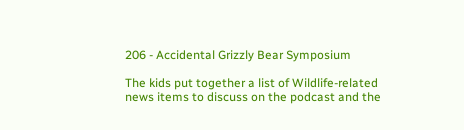206 - Accidental Grizzly Bear Symposium

The kids put together a list of Wildlife-related news items to discuss on the podcast and the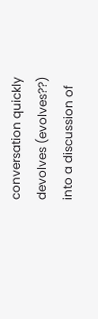conversation quickly devolves (evolves??) into a discussion of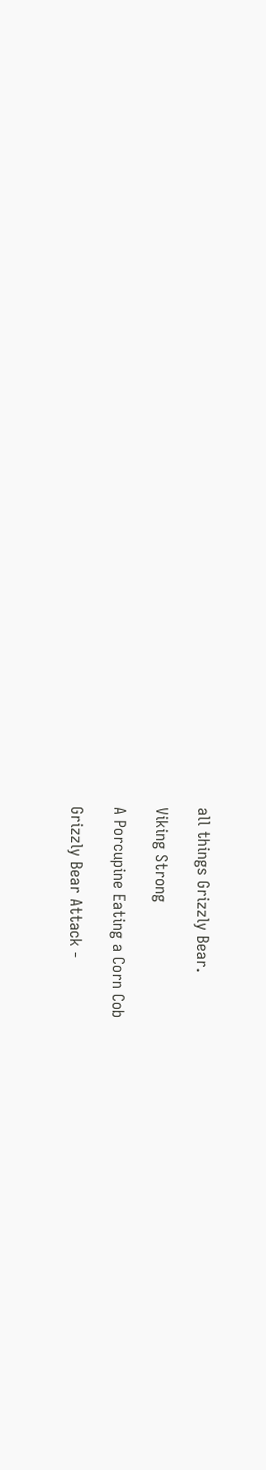all things Grizzly Bear.

Viking Strong

A Porcupine Eating a Corn Cob

Grizzly Bear Attack -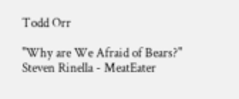Todd Orr

"Why are We Afraid of Bears?" Steven Rinella - MeatEater